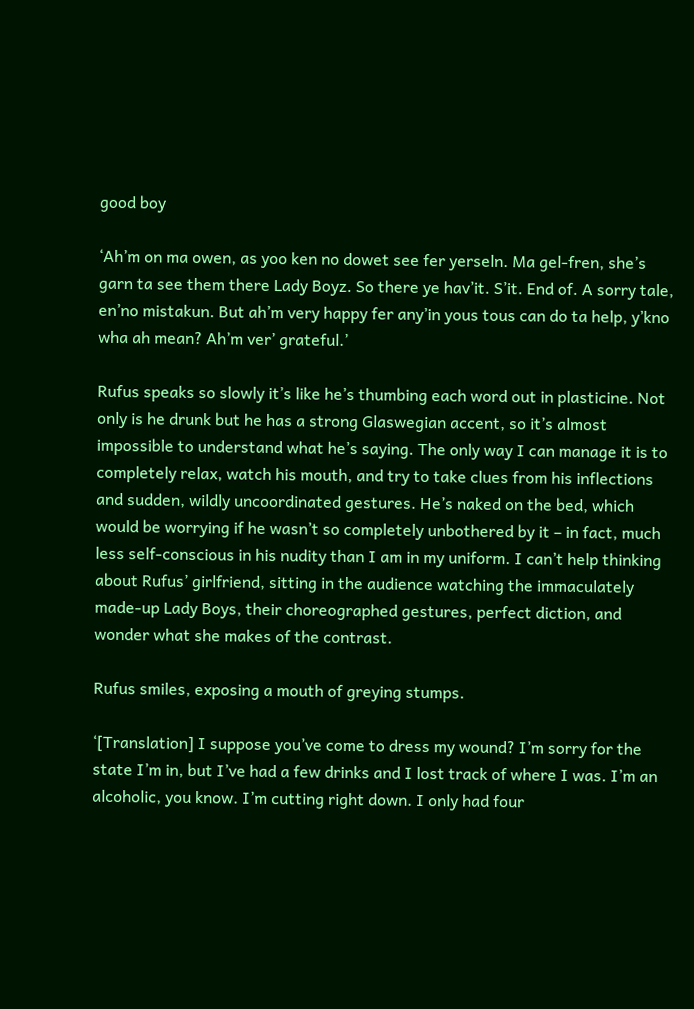good boy

‘Ah’m on ma owen, as yoo ken no dowet see fer yerseln. Ma gel-fren, she’s garn ta see them there Lady Boyz. So there ye hav’it. S’it. End of. A sorry tale, en’no mistakun. But ah’m very happy fer any’in yous tous can do ta help, y’kno wha ah mean? Ah’m ver’ grateful.’

Rufus speaks so slowly it’s like he’s thumbing each word out in plasticine. Not only is he drunk but he has a strong Glaswegian accent, so it’s almost impossible to understand what he’s saying. The only way I can manage it is to completely relax, watch his mouth, and try to take clues from his inflections and sudden, wildly uncoordinated gestures. He’s naked on the bed, which would be worrying if he wasn’t so completely unbothered by it – in fact, much less self-conscious in his nudity than I am in my uniform. I can’t help thinking about Rufus’ girlfriend, sitting in the audience watching the immaculately made-up Lady Boys, their choreographed gestures, perfect diction, and wonder what she makes of the contrast.

Rufus smiles, exposing a mouth of greying stumps.

‘[Translation] I suppose you’ve come to dress my wound? I’m sorry for the state I’m in, but I’ve had a few drinks and I lost track of where I was. I’m an alcoholic, you know. I’m cutting right down. I only had four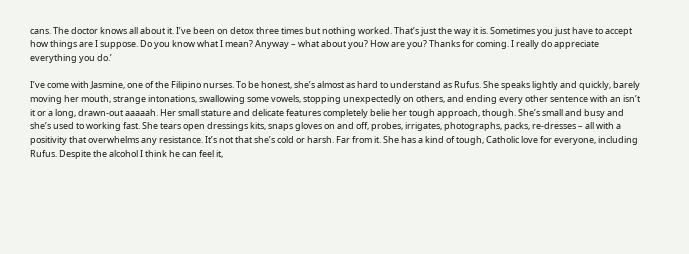cans. The doctor knows all about it. I’ve been on detox three times but nothing worked. That’s just the way it is. Sometimes you just have to accept how things are I suppose. Do you know what I mean? Anyway – what about you? How are you? Thanks for coming. I really do appreciate everything you do.’

I’ve come with Jasmine, one of the Filipino nurses. To be honest, she’s almost as hard to understand as Rufus. She speaks lightly and quickly, barely moving her mouth, strange intonations, swallowing some vowels, stopping unexpectedly on others, and ending every other sentence with an isn’t it or a long, drawn-out aaaaah. Her small stature and delicate features completely belie her tough approach, though. She’s small and busy and she’s used to working fast. She tears open dressings kits, snaps gloves on and off, probes, irrigates, photographs, packs, re-dresses – all with a positivity that overwhelms any resistance. It’s not that she’s cold or harsh. Far from it. She has a kind of tough, Catholic love for everyone, including Rufus. Despite the alcohol I think he can feel it,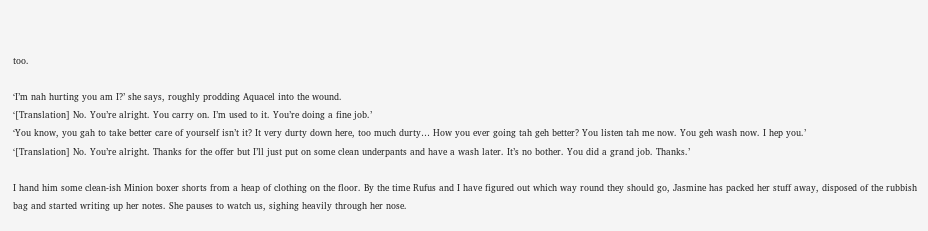too.

‘I’m nah hurting you am I?’ she says, roughly prodding Aquacel into the wound.
‘[Translation] No. You’re alright. You carry on. I’m used to it. You’re doing a fine job.’
‘You know, you gah to take better care of yourself isn’t it? It very durty down here, too much durty… How you ever going tah geh better? You listen tah me now. You geh wash now. I hep you.’
‘[Translation] No. You’re alright. Thanks for the offer but I’ll just put on some clean underpants and have a wash later. It’s no bother. You did a grand job. Thanks.’

I hand him some clean-ish Minion boxer shorts from a heap of clothing on the floor. By the time Rufus and I have figured out which way round they should go, Jasmine has packed her stuff away, disposed of the rubbish bag and started writing up her notes. She pauses to watch us, sighing heavily through her nose.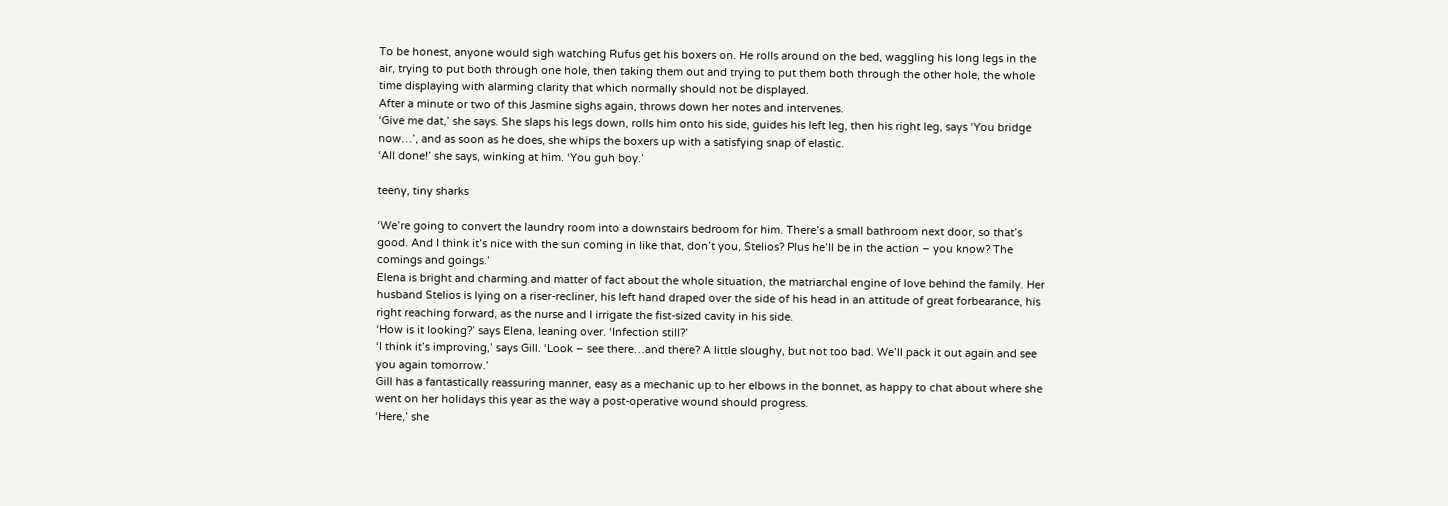To be honest, anyone would sigh watching Rufus get his boxers on. He rolls around on the bed, waggling his long legs in the air, trying to put both through one hole, then taking them out and trying to put them both through the other hole, the whole time displaying with alarming clarity that which normally should not be displayed.
After a minute or two of this Jasmine sighs again, throws down her notes and intervenes.
‘Give me dat,’ she says. She slaps his legs down, rolls him onto his side, guides his left leg, then his right leg, says ‘You bridge now…’, and as soon as he does, she whips the boxers up with a satisfying snap of elastic.
‘All done!’ she says, winking at him. ‘You guh boy.’

teeny, tiny sharks

‘We’re going to convert the laundry room into a downstairs bedroom for him. There’s a small bathroom next door, so that’s good. And I think it’s nice with the sun coming in like that, don’t you, Stelios? Plus he’ll be in the action – you know? The comings and goings.’
Elena is bright and charming and matter of fact about the whole situation, the matriarchal engine of love behind the family. Her husband Stelios is lying on a riser-recliner, his left hand draped over the side of his head in an attitude of great forbearance, his right reaching forward, as the nurse and I irrigate the fist-sized cavity in his side.
‘How is it looking?’ says Elena, leaning over. ‘Infection still?’
‘I think it’s improving,’ says Gill. ‘Look – see there…and there? A little sloughy, but not too bad. We’ll pack it out again and see you again tomorrow.’
Gill has a fantastically reassuring manner, easy as a mechanic up to her elbows in the bonnet, as happy to chat about where she went on her holidays this year as the way a post-operative wound should progress.
‘Here,’ she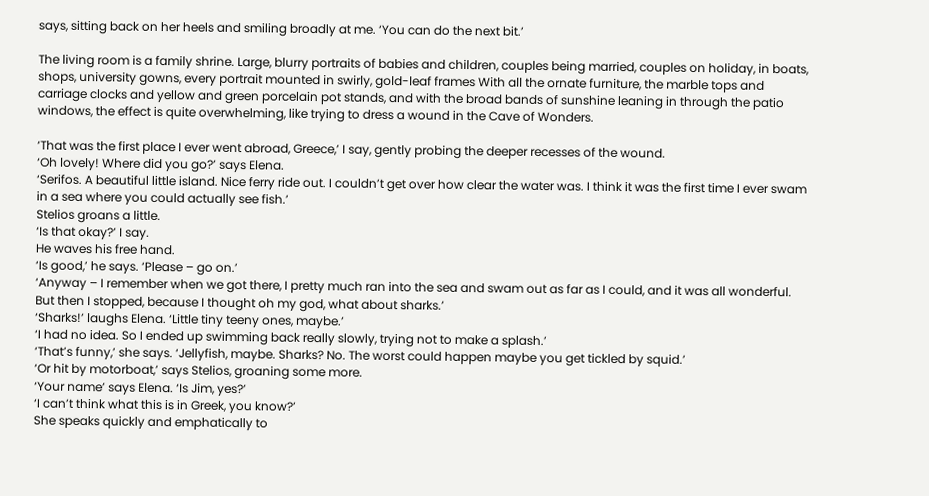says, sitting back on her heels and smiling broadly at me. ‘You can do the next bit.’

The living room is a family shrine. Large, blurry portraits of babies and children, couples being married, couples on holiday, in boats, shops, university gowns, every portrait mounted in swirly, gold-leaf frames With all the ornate furniture, the marble tops and carriage clocks and yellow and green porcelain pot stands, and with the broad bands of sunshine leaning in through the patio windows, the effect is quite overwhelming, like trying to dress a wound in the Cave of Wonders.

‘That was the first place I ever went abroad, Greece,’ I say, gently probing the deeper recesses of the wound.
‘Oh lovely! Where did you go?’ says Elena.
‘Serifos. A beautiful little island. Nice ferry ride out. I couldn’t get over how clear the water was. I think it was the first time I ever swam in a sea where you could actually see fish.’
Stelios groans a little.
‘Is that okay?’ I say.
He waves his free hand.
‘Is good,’ he says. ‘Please – go on.’
‘Anyway – I remember when we got there, I pretty much ran into the sea and swam out as far as I could, and it was all wonderful. But then I stopped, because I thought oh my god, what about sharks.’
‘Sharks!’ laughs Elena. ‘Little tiny teeny ones, maybe.’
‘I had no idea. So I ended up swimming back really slowly, trying not to make a splash.’
‘That’s funny,’ she says. ‘Jellyfish, maybe. Sharks? No. The worst could happen maybe you get tickled by squid.’
‘Or hit by motorboat,’ says Stelios, groaning some more.
‘Your name’ says Elena. ‘Is Jim, yes?’
‘I can’t think what this is in Greek, you know?’
She speaks quickly and emphatically to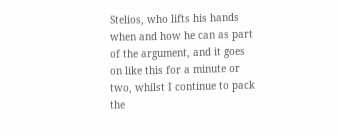Stelios, who lifts his hands when and how he can as part of the argument, and it goes on like this for a minute or two, whilst I continue to pack the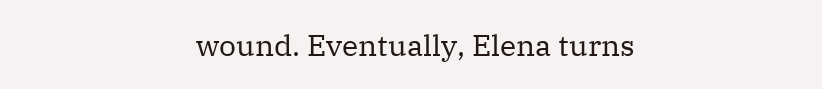wound. Eventually, Elena turns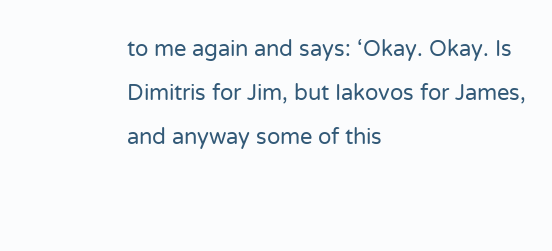to me again and says: ‘Okay. Okay. Is Dimitris for Jim, but Iakovos for James, and anyway some of this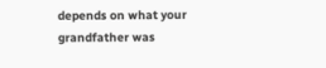depends on what your grandfather was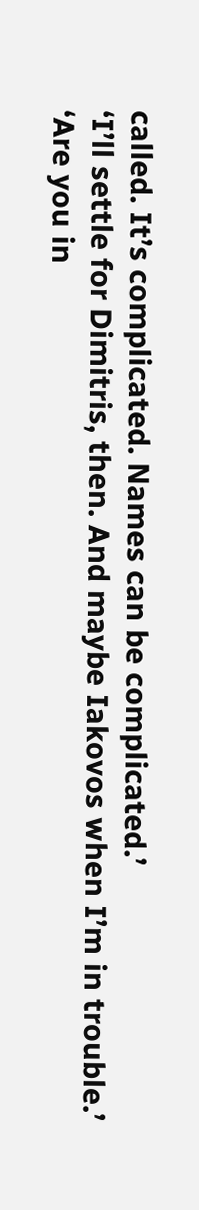called. It’s complicated. Names can be complicated.’
‘I’ll settle for Dimitris, then. And maybe Iakovos when I’m in trouble.’
‘Are you in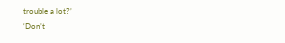trouble a lot?’
‘Don’t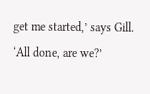get me started,’ says Gill. ‘All done, are we?’